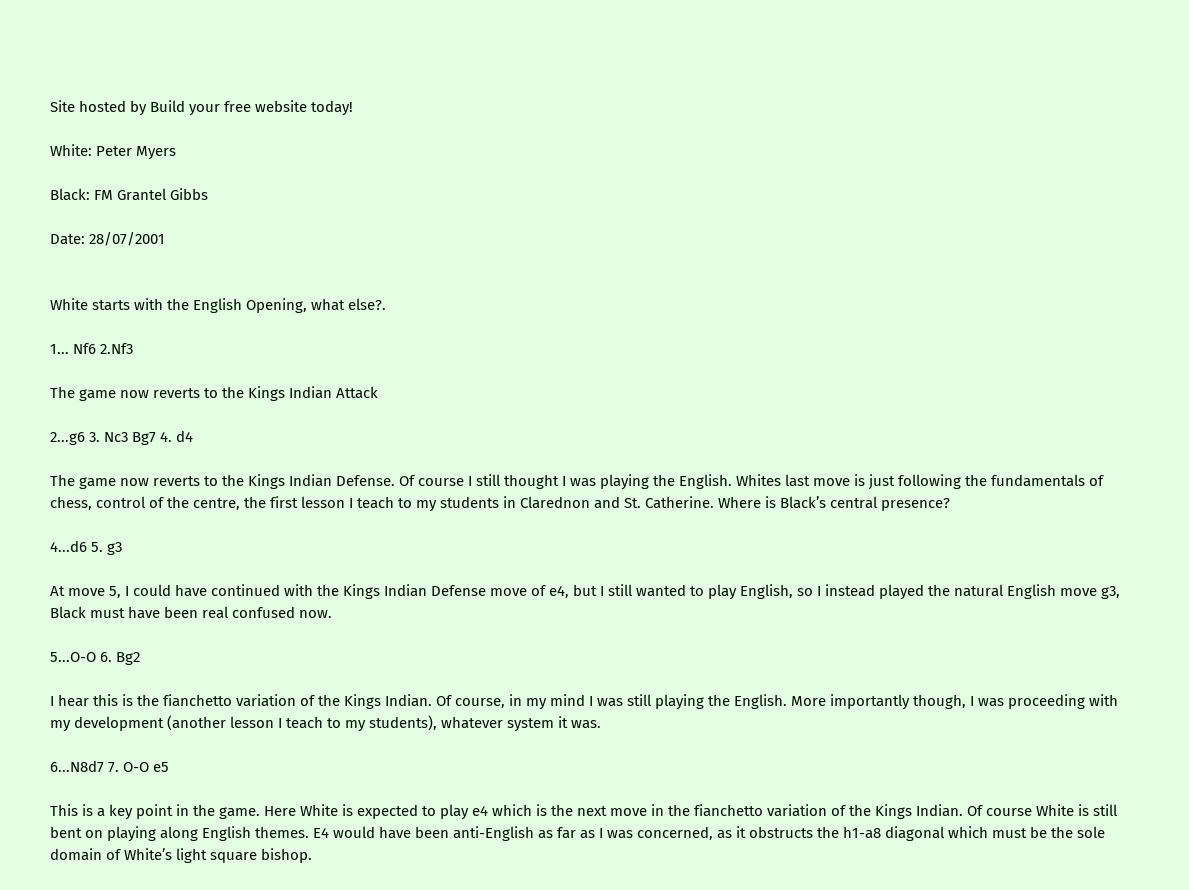Site hosted by Build your free website today!

White: Peter Myers

Black: FM Grantel Gibbs

Date: 28/07/2001


White starts with the English Opening, what else?.

1... Nf6 2.Nf3

The game now reverts to the Kings Indian Attack

2...g6 3. Nc3 Bg7 4. d4

The game now reverts to the Kings Indian Defense. Of course I still thought I was playing the English. Whites last move is just following the fundamentals of chess, control of the centre, the first lesson I teach to my students in Clarednon and St. Catherine. Where is Black’s central presence?

4...d6 5. g3

At move 5, I could have continued with the Kings Indian Defense move of e4, but I still wanted to play English, so I instead played the natural English move g3, Black must have been real confused now.

5...O-O 6. Bg2

I hear this is the fianchetto variation of the Kings Indian. Of course, in my mind I was still playing the English. More importantly though, I was proceeding with my development (another lesson I teach to my students), whatever system it was.

6...N8d7 7. O-O e5

This is a key point in the game. Here White is expected to play e4 which is the next move in the fianchetto variation of the Kings Indian. Of course White is still bent on playing along English themes. E4 would have been anti-English as far as I was concerned, as it obstructs the h1-a8 diagonal which must be the sole domain of White’s light square bishop.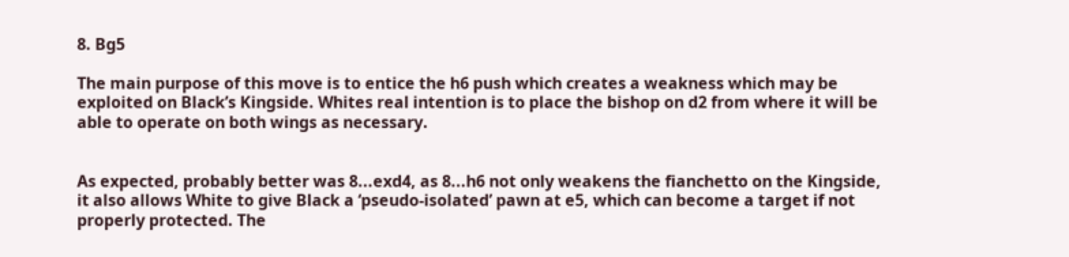8. Bg5

The main purpose of this move is to entice the h6 push which creates a weakness which may be exploited on Black’s Kingside. Whites real intention is to place the bishop on d2 from where it will be able to operate on both wings as necessary.


As expected, probably better was 8...exd4, as 8...h6 not only weakens the fianchetto on the Kingside, it also allows White to give Black a ‘pseudo-isolated’ pawn at e5, which can become a target if not properly protected. The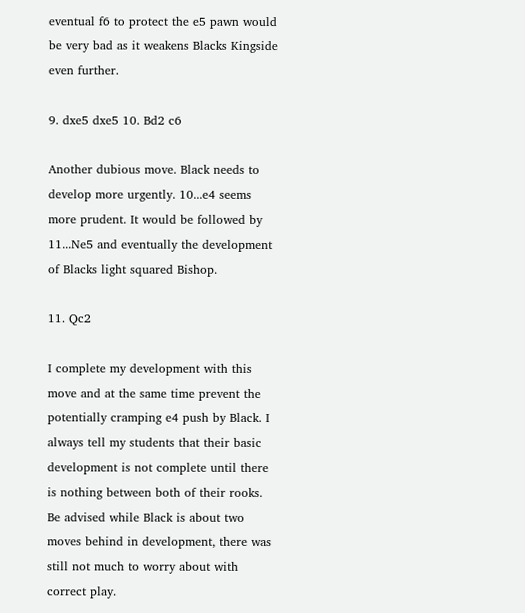eventual f6 to protect the e5 pawn would be very bad as it weakens Blacks Kingside even further.

9. dxe5 dxe5 10. Bd2 c6

Another dubious move. Black needs to develop more urgently. 10...e4 seems more prudent. It would be followed by 11...Ne5 and eventually the development of Blacks light squared Bishop.

11. Qc2

I complete my development with this move and at the same time prevent the potentially cramping e4 push by Black. I always tell my students that their basic development is not complete until there is nothing between both of their rooks. Be advised while Black is about two moves behind in development, there was still not much to worry about with correct play.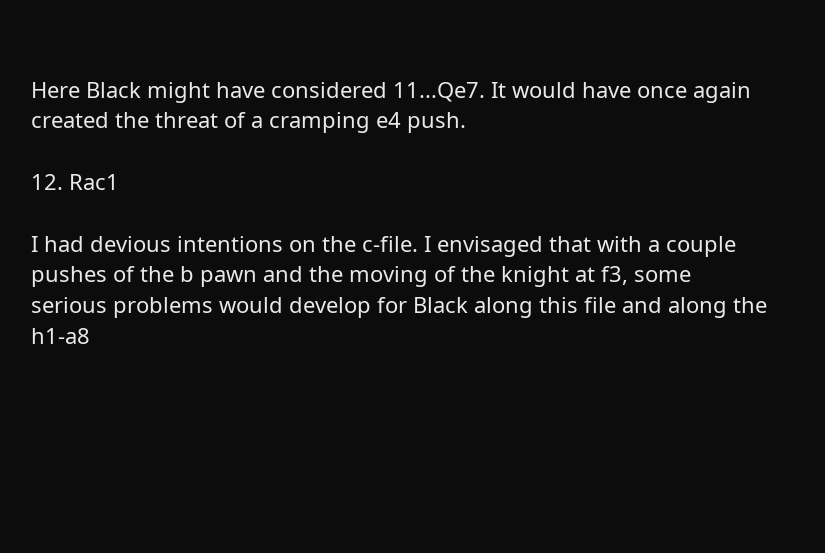Here Black might have considered 11...Qe7. It would have once again created the threat of a cramping e4 push.

12. Rac1

I had devious intentions on the c-file. I envisaged that with a couple pushes of the b pawn and the moving of the knight at f3, some serious problems would develop for Black along this file and along the h1-a8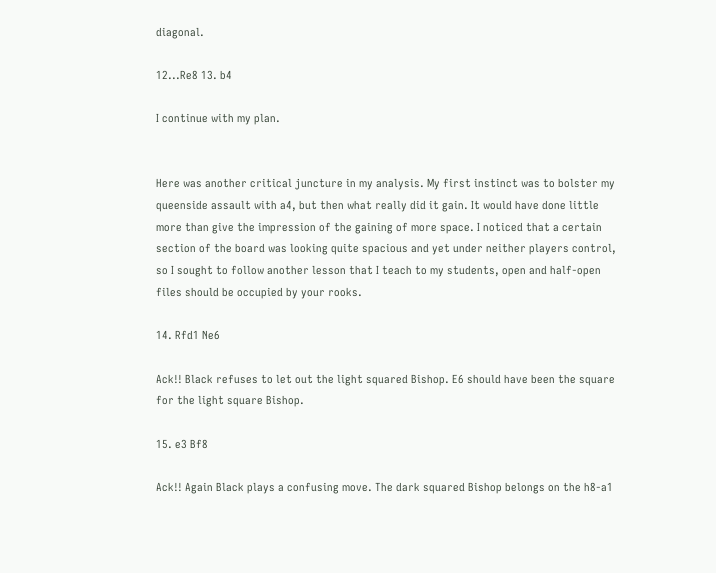diagonal.

12...Re8 13. b4

I continue with my plan.


Here was another critical juncture in my analysis. My first instinct was to bolster my queenside assault with a4, but then what really did it gain. It would have done little more than give the impression of the gaining of more space. I noticed that a certain section of the board was looking quite spacious and yet under neither players control, so I sought to follow another lesson that I teach to my students, open and half-open files should be occupied by your rooks.

14. Rfd1 Ne6

Ack!! Black refuses to let out the light squared Bishop. E6 should have been the square for the light square Bishop.

15. e3 Bf8

Ack!! Again Black plays a confusing move. The dark squared Bishop belongs on the h8-a1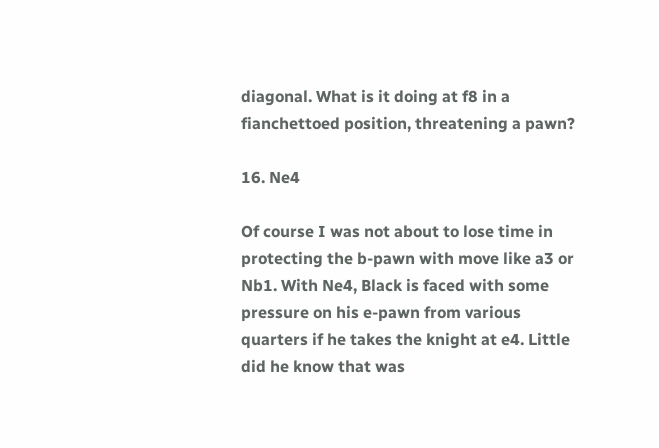diagonal. What is it doing at f8 in a fianchettoed position, threatening a pawn?

16. Ne4

Of course I was not about to lose time in protecting the b-pawn with move like a3 or Nb1. With Ne4, Black is faced with some pressure on his e-pawn from various quarters if he takes the knight at e4. Little did he know that was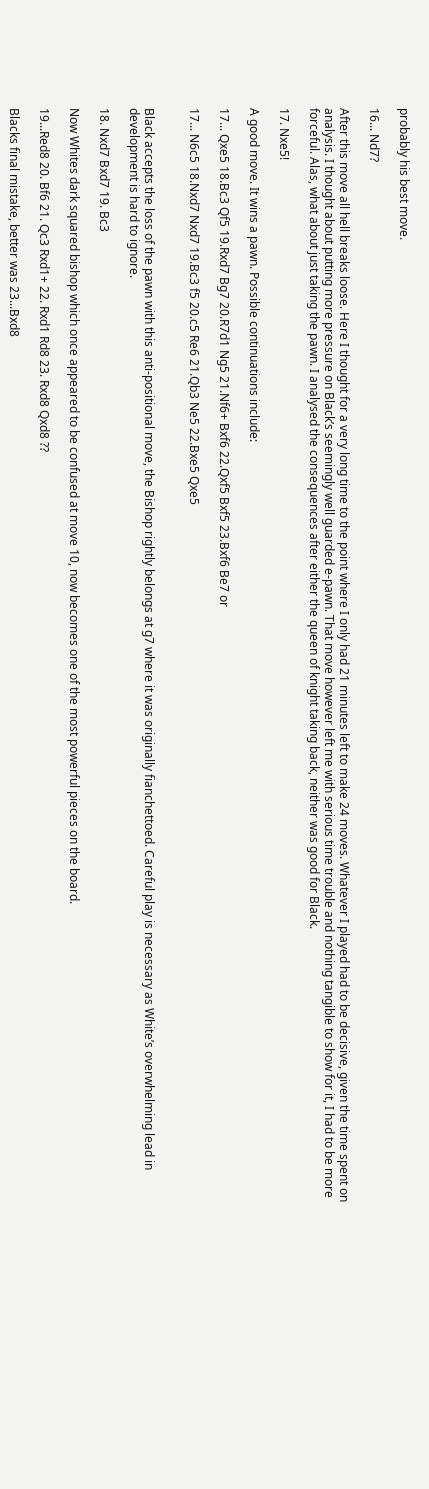probably his best move.

16... Nd7?

After this move all hell breaks loose. Here I thought for a very long time to the point where I only had 21 minutes left to make 24 moves. Whatever I played had to be decisive, given the time spent on analysis. I thought about putting more pressure on Black’s seemingly well guarded e-pawn. That move however left me with serious time trouble and nothing tangible to show for it, I had to be more forceful. Alas, what about just taking the pawn. I analysed the consequences after either the queen of knight taking back, neither was good for Black.

17. Nxe5!

A good move. It wins a pawn. Possible continuations include:

17... Qxe5 18.Bc3 Qf5 19.Rxd7 Bg7 20.R7d1 Ng5 21.Nf6+ Bxf6 22.Qxf5 Bxf5 23.Bxf6 Be7 or

17... N6c5 18.Nxd7 Nxd7 19.Bc3 f5 20.c5 Re6 21.Qb3 Ne5 22.Bxe5 Qxe5


Black accepts the loss of the pawn with this anti-positional move, the Bishop rightly belongs at g7 where it was originally fianchettoed. Careful play is necessary as White’s overwhelming lead in development is hard to ignore.

18. Nxd7 Bxd7 19. Bc3

Now Whites dark squared bishop which once appeared to be confused at move 10, now becomes one of the most powerful pieces on the board.

19...Red8 20. Bf6 21. Qc3 Rxd1+ 22. Rxd1 Rd8 23. Rxd8 Qxd8 ??

Blacks final mistake, better was 23...Bxd8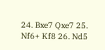24. Bxe7 Qxe7 25. Nf6+ Kf8 26. Nd5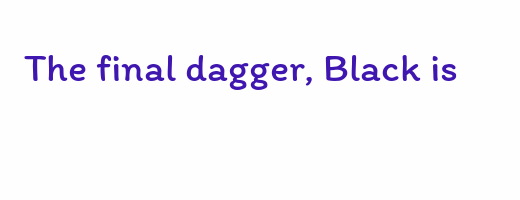The final dagger, Black is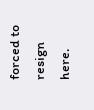forced to resign here.